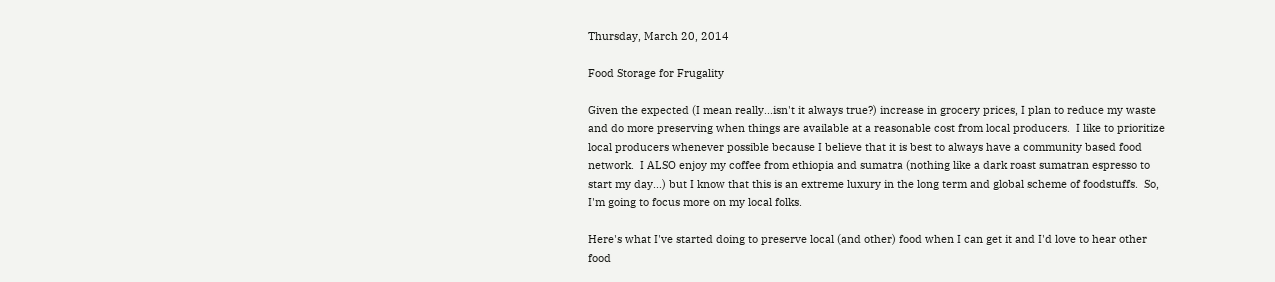Thursday, March 20, 2014

Food Storage for Frugality

Given the expected (I mean really...isn't it always true?) increase in grocery prices, I plan to reduce my waste and do more preserving when things are available at a reasonable cost from local producers.  I like to prioritize local producers whenever possible because I believe that it is best to always have a community based food network.  I ALSO enjoy my coffee from ethiopia and sumatra (nothing like a dark roast sumatran espresso to start my day...) but I know that this is an extreme luxury in the long term and global scheme of foodstuffs.  So, I'm going to focus more on my local folks.

Here's what I've started doing to preserve local (and other) food when I can get it and I'd love to hear other food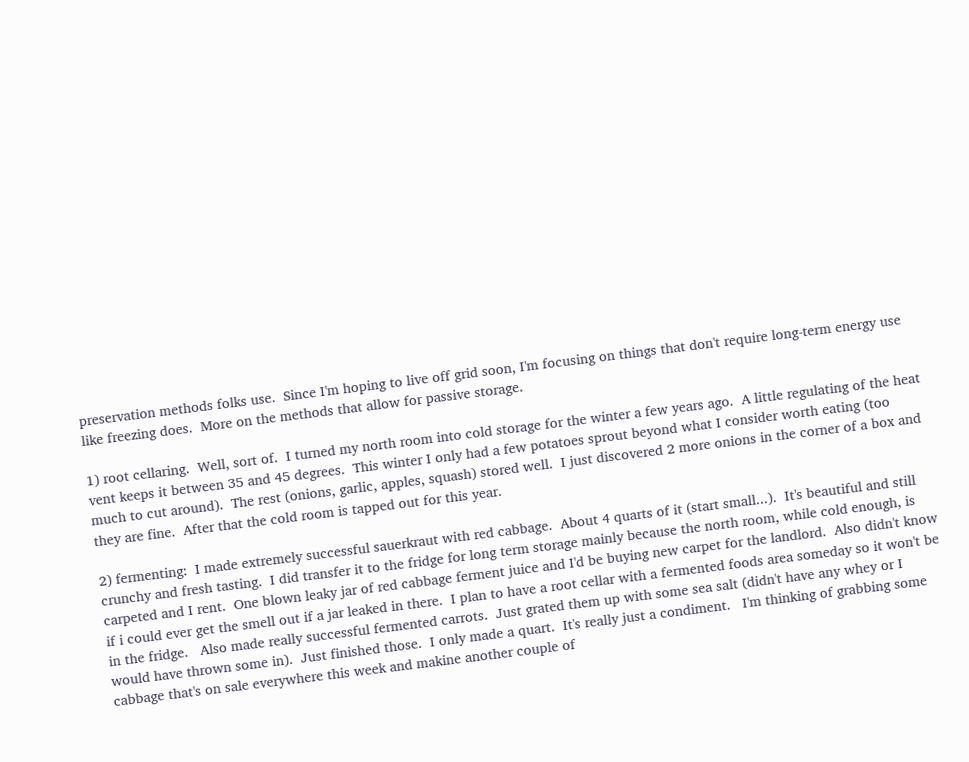preservation methods folks use.  Since I'm hoping to live off grid soon, I'm focusing on things that don't require long-term energy use like freezing does.  More on the methods that allow for passive storage.

1) root cellaring.  Well, sort of.  I turned my north room into cold storage for the winter a few years ago.  A little regulating of the heat vent keeps it between 35 and 45 degrees.  This winter I only had a few potatoes sprout beyond what I consider worth eating (too much to cut around).  The rest (onions, garlic, apples, squash) stored well.  I just discovered 2 more onions in the corner of a box and they are fine.  After that the cold room is tapped out for this year.

2) fermenting:  I made extremely successful sauerkraut with red cabbage.  About 4 quarts of it (start small...).  It's beautiful and still crunchy and fresh tasting.  I did transfer it to the fridge for long term storage mainly because the north room, while cold enough, is carpeted and I rent.  One blown leaky jar of red cabbage ferment juice and I'd be buying new carpet for the landlord.  Also didn't know if i could ever get the smell out if a jar leaked in there.  I plan to have a root cellar with a fermented foods area someday so it won't be in the fridge.   Also made really successful fermented carrots.  Just grated them up with some sea salt (didn't have any whey or I would have thrown some in).  Just finished those.  I only made a quart.  It's really just a condiment.   I'm thinking of grabbing some cabbage that's on sale everywhere this week and makine another couple of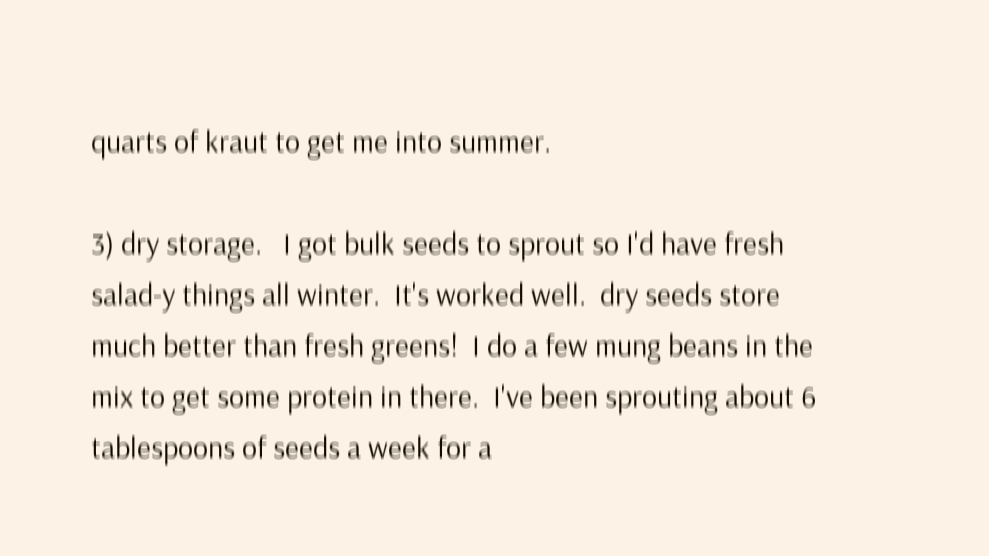quarts of kraut to get me into summer.

3) dry storage.   I got bulk seeds to sprout so I'd have fresh salad-y things all winter.  It's worked well.  dry seeds store much better than fresh greens!  I do a few mung beans in the mix to get some protein in there.  I've been sprouting about 6 tablespoons of seeds a week for a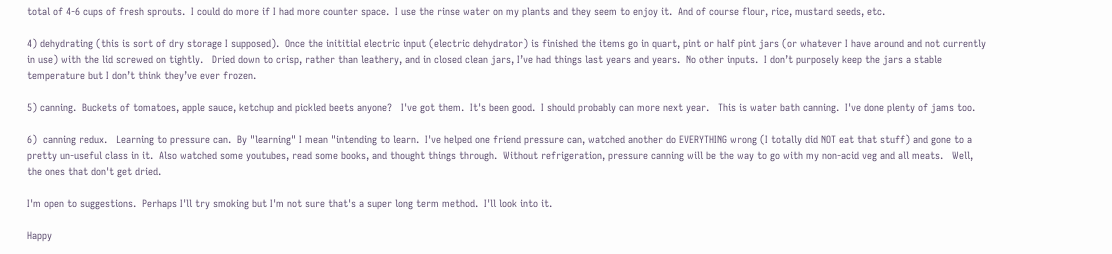total of 4-6 cups of fresh sprouts.  I could do more if I had more counter space.  I use the rinse water on my plants and they seem to enjoy it.  And of course flour, rice, mustard seeds, etc.

4) dehydrating (this is sort of dry storage I supposed).  Once the inititial electric input (electric dehydrator) is finished the items go in quart, pint or half pint jars (or whatever I have around and not currently in use) with the lid screwed on tightly.   Dried down to crisp, rather than leathery, and in closed clean jars, I’ve had things last years and years.  No other inputs.  I don’t purposely keep the jars a stable temperature but I don’t think they’ve ever frozen.

5) canning.  Buckets of tomatoes, apple sauce, ketchup and pickled beets anyone?   I've got them.  It's been good.  I should probably can more next year.   This is water bath canning.  I've done plenty of jams too.

6)  canning redux.   Learning to pressure can.  By "learning" I mean "intending to learn.  I've helped one friend pressure can, watched another do EVERYTHING wrong (I totally did NOT eat that stuff) and gone to a pretty un-useful class in it.  Also watched some youtubes, read some books, and thought things through.  Without refrigeration, pressure canning will be the way to go with my non-acid veg and all meats.   Well, the ones that don't get dried.

I'm open to suggestions.  Perhaps I'll try smoking but I'm not sure that's a super long term method.  I'll look into it.

Happy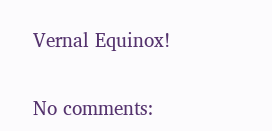Vernal Equinox!

No comments: